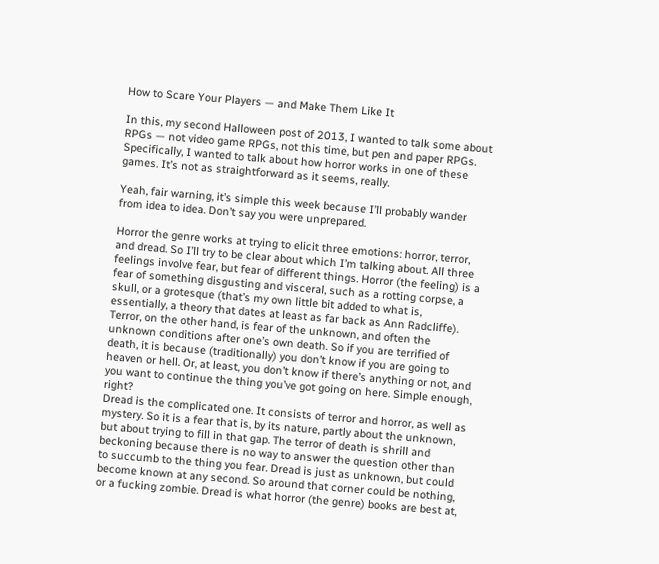How to Scare Your Players — and Make Them Like It

In this, my second Halloween post of 2013, I wanted to talk some about RPGs — not video game RPGs, not this time, but pen and paper RPGs. Specifically, I wanted to talk about how horror works in one of these games. It’s not as straightforward as it seems, really.

Yeah, fair warning, it’s simple this week because I’ll probably wander from idea to idea. Don’t say you were unprepared.

Horror the genre works at trying to elicit three emotions: horror, terror, and dread. So I’ll try to be clear about which I’m talking about. All three feelings involve fear, but fear of different things. Horror (the feeling) is a fear of something disgusting and visceral, such as a rotting corpse, a skull, or a grotesque (that’s my own little bit added to what is, essentially, a theory that dates at least as far back as Ann Radcliffe). Terror, on the other hand, is fear of the unknown, and often the unknown conditions after one’s own death. So if you are terrified of death, it is because (traditionally) you don’t know if you are going to heaven or hell. Or, at least, you don’t know if there’s anything or not, and you want to continue the thing you’ve got going on here. Simple enough, right?
Dread is the complicated one. It consists of terror and horror, as well as mystery. So it is a fear that is, by its nature, partly about the unknown, but about trying to fill in that gap. The terror of death is shrill and beckoning because there is no way to answer the question other than to succumb to the thing you fear. Dread is just as unknown, but could become known at any second. So around that corner could be nothing, or a fucking zombie. Dread is what horror (the genre) books are best at,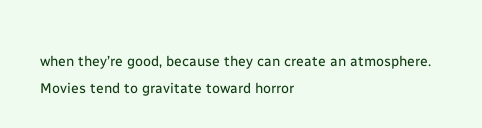when they’re good, because they can create an atmosphere. Movies tend to gravitate toward horror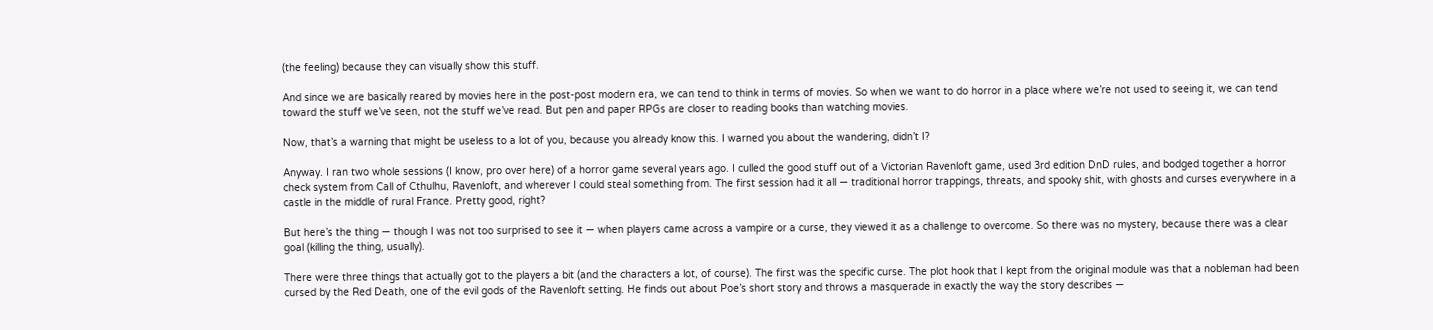(the feeling) because they can visually show this stuff.

And since we are basically reared by movies here in the post-post modern era, we can tend to think in terms of movies. So when we want to do horror in a place where we’re not used to seeing it, we can tend toward the stuff we’ve seen, not the stuff we’ve read. But pen and paper RPGs are closer to reading books than watching movies.

Now, that’s a warning that might be useless to a lot of you, because you already know this. I warned you about the wandering, didn’t I?

Anyway. I ran two whole sessions (I know, pro over here) of a horror game several years ago. I culled the good stuff out of a Victorian Ravenloft game, used 3rd edition DnD rules, and bodged together a horror check system from Call of Cthulhu, Ravenloft, and wherever I could steal something from. The first session had it all — traditional horror trappings, threats, and spooky shit, with ghosts and curses everywhere in a castle in the middle of rural France. Pretty good, right?

But here’s the thing — though I was not too surprised to see it — when players came across a vampire or a curse, they viewed it as a challenge to overcome. So there was no mystery, because there was a clear goal (killing the thing, usually).

There were three things that actually got to the players a bit (and the characters a lot, of course). The first was the specific curse. The plot hook that I kept from the original module was that a nobleman had been cursed by the Red Death, one of the evil gods of the Ravenloft setting. He finds out about Poe’s short story and throws a masquerade in exactly the way the story describes —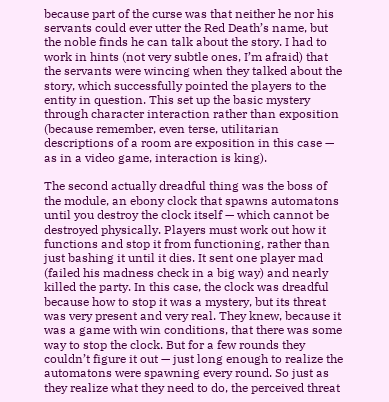because part of the curse was that neither he nor his servants could ever utter the Red Death’s name, but the noble finds he can talk about the story. I had to work in hints (not very subtle ones, I’m afraid) that the servants were wincing when they talked about the story, which successfully pointed the players to the entity in question. This set up the basic mystery through character interaction rather than exposition (because remember, even terse, utilitarian descriptions of a room are exposition in this case — as in a video game, interaction is king).

The second actually dreadful thing was the boss of the module, an ebony clock that spawns automatons until you destroy the clock itself — which cannot be destroyed physically. Players must work out how it functions and stop it from functioning, rather than just bashing it until it dies. It sent one player mad (failed his madness check in a big way) and nearly killed the party. In this case, the clock was dreadful because how to stop it was a mystery, but its threat was very present and very real. They knew, because it was a game with win conditions, that there was some way to stop the clock. But for a few rounds they couldn’t figure it out — just long enough to realize the automatons were spawning every round. So just as they realize what they need to do, the perceived threat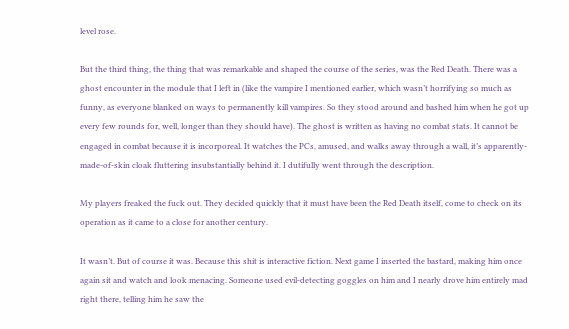level rose.

But the third thing, the thing that was remarkable and shaped the course of the series, was the Red Death. There was a ghost encounter in the module that I left in (like the vampire I mentioned earlier, which wasn’t horrifying so much as funny, as everyone blanked on ways to permanently kill vampires. So they stood around and bashed him when he got up every few rounds for, well, longer than they should have). The ghost is written as having no combat stats. It cannot be engaged in combat because it is incorporeal. It watches the PCs, amused, and walks away through a wall, it’s apparently-made-of-skin cloak fluttering insubstantially behind it. I dutifully went through the description.

My players freaked the fuck out. They decided quickly that it must have been the Red Death itself, come to check on its operation as it came to a close for another century.

It wasn’t. But of course it was. Because this shit is interactive fiction. Next game I inserted the bastard, making him once again sit and watch and look menacing. Someone used evil-detecting goggles on him and I nearly drove him entirely mad right there, telling him he saw the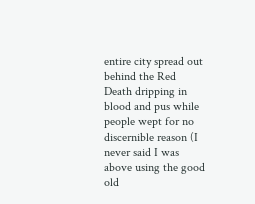entire city spread out behind the Red Death dripping in blood and pus while people wept for no discernible reason (I never said I was above using the good old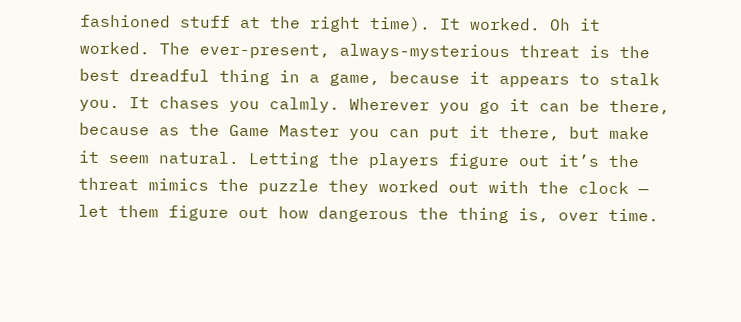fashioned stuff at the right time). It worked. Oh it worked. The ever-present, always-mysterious threat is the best dreadful thing in a game, because it appears to stalk you. It chases you calmly. Wherever you go it can be there, because as the Game Master you can put it there, but make it seem natural. Letting the players figure out it’s the threat mimics the puzzle they worked out with the clock — let them figure out how dangerous the thing is, over time.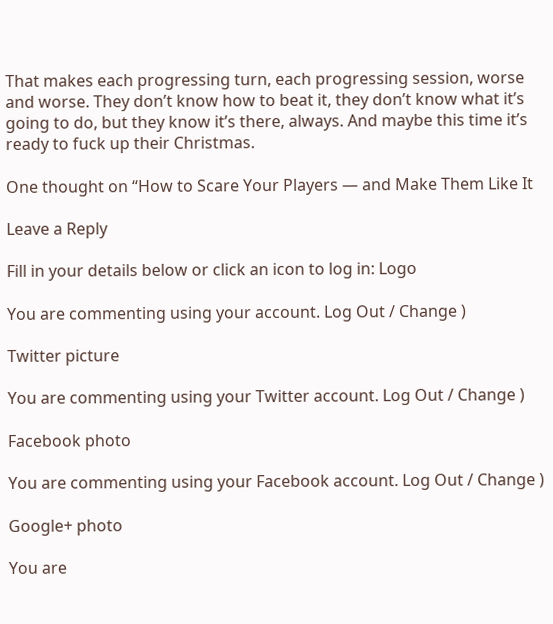That makes each progressing turn, each progressing session, worse and worse. They don’t know how to beat it, they don’t know what it’s going to do, but they know it’s there, always. And maybe this time it’s ready to fuck up their Christmas.

One thought on “How to Scare Your Players — and Make Them Like It

Leave a Reply

Fill in your details below or click an icon to log in: Logo

You are commenting using your account. Log Out / Change )

Twitter picture

You are commenting using your Twitter account. Log Out / Change )

Facebook photo

You are commenting using your Facebook account. Log Out / Change )

Google+ photo

You are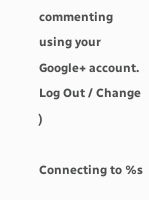commenting using your Google+ account. Log Out / Change )

Connecting to %s